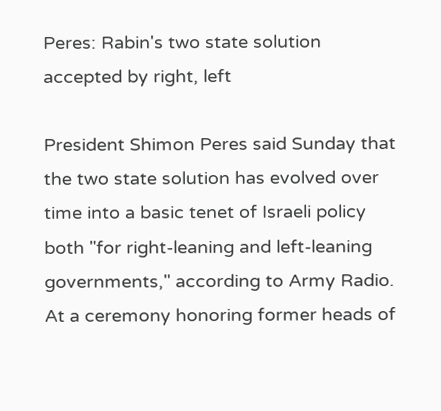Peres: Rabin's two state solution accepted by right, left

President Shimon Peres said Sunday that the two state solution has evolved over time into a basic tenet of Israeli policy both "for right-leaning and left-leaning governments," according to Army Radio.
At a ceremony honoring former heads of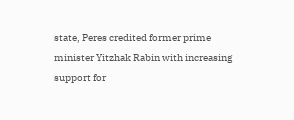state, Peres credited former prime minister Yitzhak Rabin with increasing support for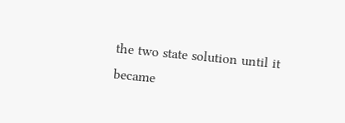the two state solution until it became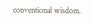conventional wisdom.